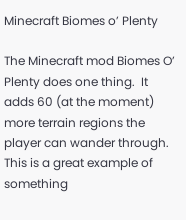Minecraft Biomes o’ Plenty

The Minecraft mod Biomes O’ Plenty does one thing.  It adds 60 (at the moment) more terrain regions the player can wander through.  This is a great example of something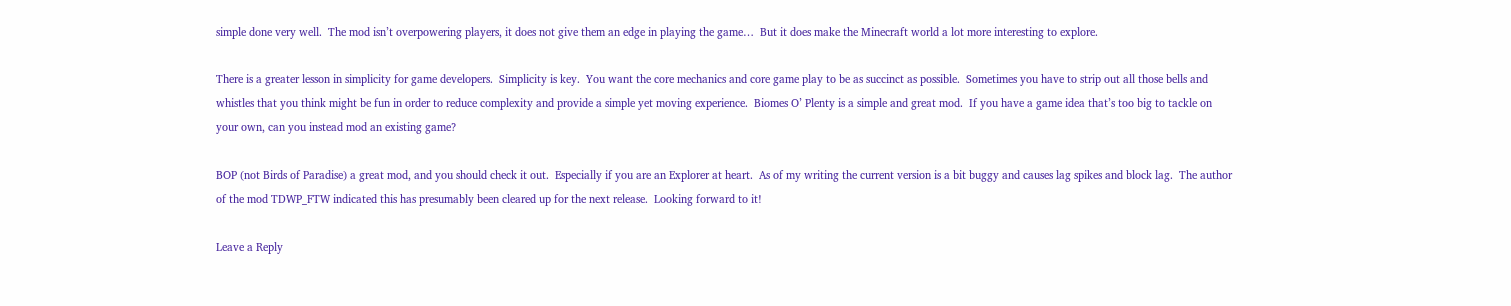simple done very well.  The mod isn’t overpowering players, it does not give them an edge in playing the game…  But it does make the Minecraft world a lot more interesting to explore.

There is a greater lesson in simplicity for game developers.  Simplicity is key.  You want the core mechanics and core game play to be as succinct as possible.  Sometimes you have to strip out all those bells and whistles that you think might be fun in order to reduce complexity and provide a simple yet moving experience.  Biomes O’ Plenty is a simple and great mod.  If you have a game idea that’s too big to tackle on your own, can you instead mod an existing game?

BOP (not Birds of Paradise) a great mod, and you should check it out.  Especially if you are an Explorer at heart.  As of my writing the current version is a bit buggy and causes lag spikes and block lag.  The author of the mod TDWP_FTW indicated this has presumably been cleared up for the next release.  Looking forward to it!

Leave a Reply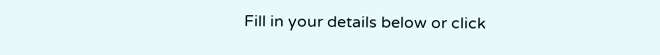Fill in your details below or click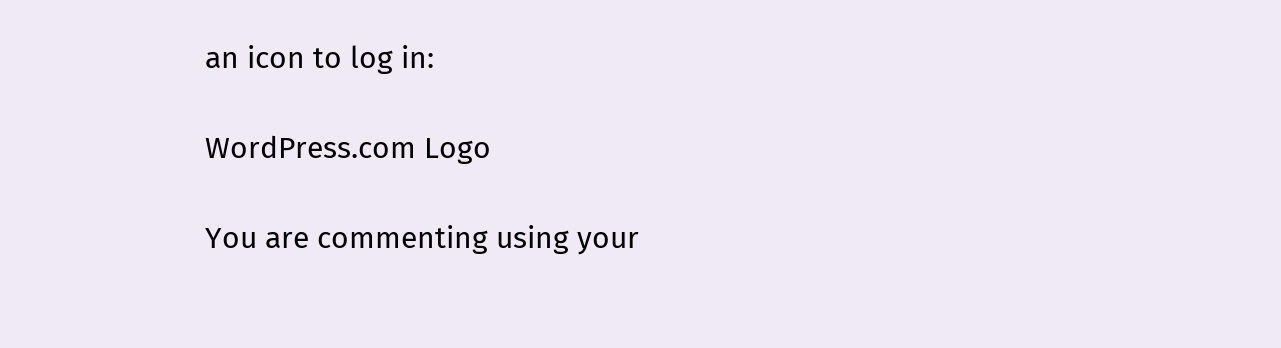an icon to log in:

WordPress.com Logo

You are commenting using your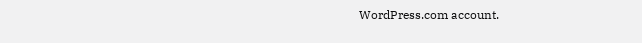WordPress.com account.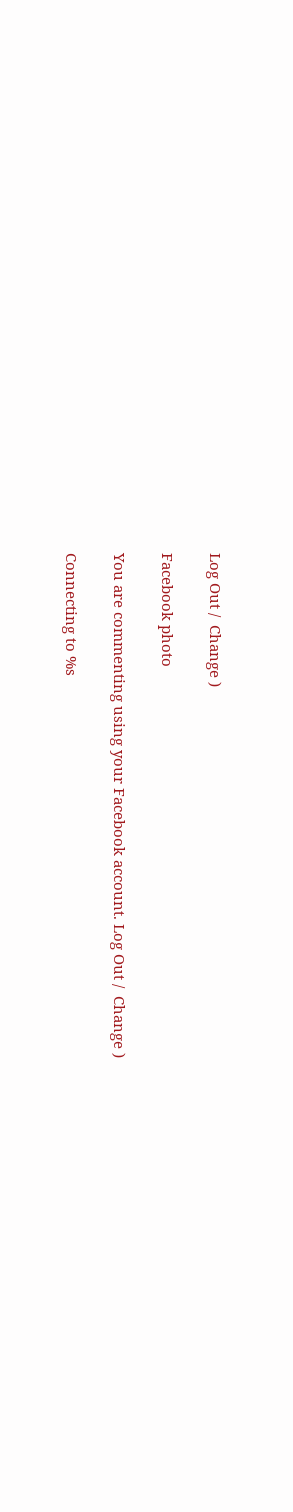Log Out /  Change )

Facebook photo

You are commenting using your Facebook account. Log Out /  Change )

Connecting to %s